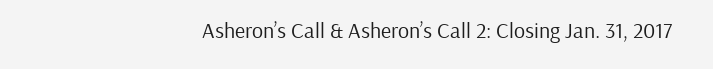Asheron’s Call & Asheron’s Call 2: Closing Jan. 31, 2017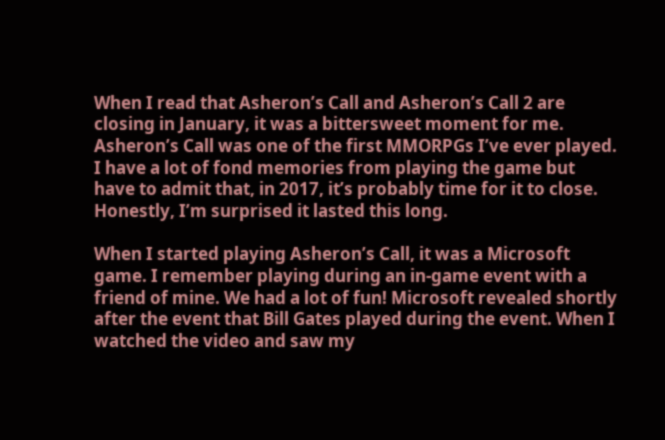When I read that Asheron’s Call and Asheron’s Call 2 are closing in January, it was a bittersweet moment for me. Asheron’s Call was one of the first MMORPGs I’ve ever played. I have a lot of fond memories from playing the game but have to admit that, in 2017, it’s probably time for it to close. Honestly, I’m surprised it lasted this long.

When I started playing Asheron’s Call, it was a Microsoft game. I remember playing during an in-game event with a friend of mine. We had a lot of fun! Microsoft revealed shortly after the event that Bill Gates played during the event. When I watched the video and saw my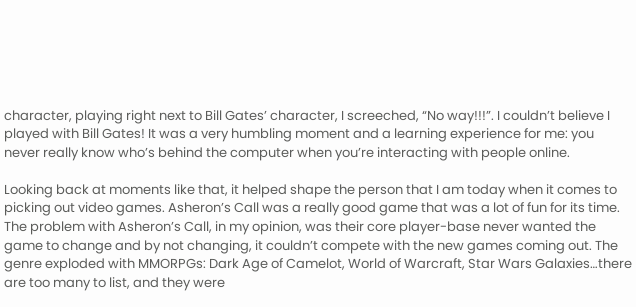character, playing right next to Bill Gates’ character, I screeched, “No way!!!”. I couldn’t believe I played with Bill Gates! It was a very humbling moment and a learning experience for me: you never really know who’s behind the computer when you’re interacting with people online.

Looking back at moments like that, it helped shape the person that I am today when it comes to picking out video games. Asheron’s Call was a really good game that was a lot of fun for its time. The problem with Asheron’s Call, in my opinion, was their core player-base never wanted the game to change and by not changing, it couldn’t compete with the new games coming out. The genre exploded with MMORPGs: Dark Age of Camelot, World of Warcraft, Star Wars Galaxies…there are too many to list, and they were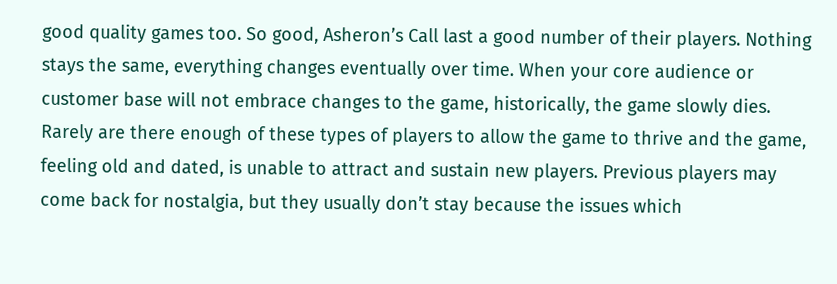good quality games too. So good, Asheron’s Call last a good number of their players. Nothing stays the same, everything changes eventually over time. When your core audience or customer base will not embrace changes to the game, historically, the game slowly dies. Rarely are there enough of these types of players to allow the game to thrive and the game, feeling old and dated, is unable to attract and sustain new players. Previous players may come back for nostalgia, but they usually don’t stay because the issues which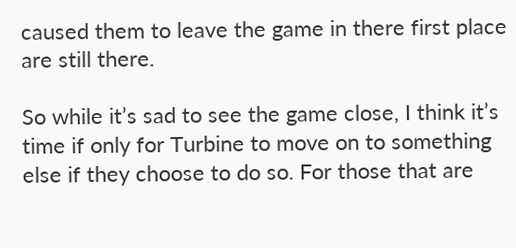caused them to leave the game in there first place are still there.

So while it’s sad to see the game close, I think it’s time if only for Turbine to move on to something else if they choose to do so. For those that are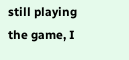still playing the game, I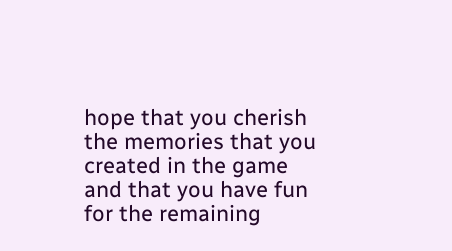hope that you cherish the memories that you created in the game and that you have fun for the remaining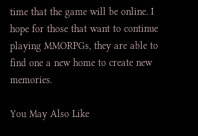time that the game will be online. I hope for those that want to continue playing MMORPGs, they are able to find one a new home to create new memories.

You May Also Like